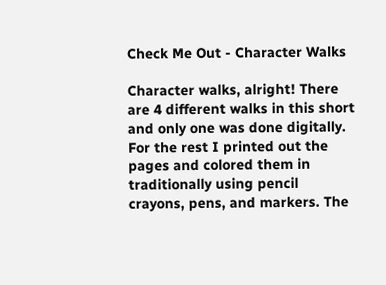Check Me Out - Character Walks

Character walks, alright! There are 4 different walks in this short and only one was done digitally. For the rest I printed out the pages and colored them in traditionally using pencil crayons, pens, and markers. The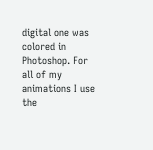digital one was colored in Photoshop. For all of my animations I use the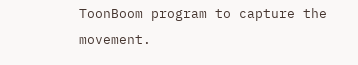ToonBoom program to capture the movement.